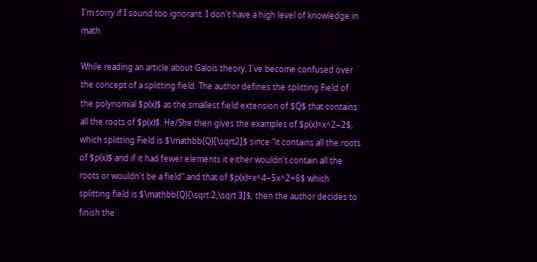I'm sorry if I sound too ignorant. I don't have a high level of knowledge in math.

While reading an article about Galois theory, I've become confused over the concept of a splitting field. The author defines the splitting Field of the polynomial $p(x)$ as the smallest field extension of $Q$ that contains all the roots of $p(x)$. He/She then gives the examples of $p(x)=x^2−2$, which splitting Field is $\mathbb{Q}[\sqrt2]$ since "it contains all the roots of $p(x)$ and if it had fewer elements it either wouldn't contain all the roots or wouldn't be a field" and that of $p(x)=x^4−5x^2+6$ which splitting field is $\mathbb{Q}[\sqrt 2,\sqrt 3]$, then the author decides to finish the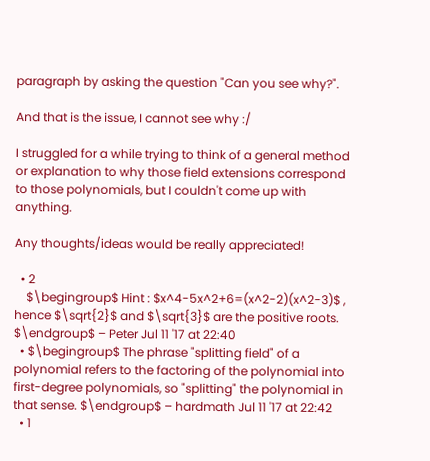paragraph by asking the question "Can you see why?".

And that is the issue, I cannot see why :/

I struggled for a while trying to think of a general method or explanation to why those field extensions correspond to those polynomials, but I couldn't come up with anything.

Any thoughts/ideas would be really appreciated!

  • 2
    $\begingroup$ Hint : $x^4-5x^2+6=(x^2-2)(x^2-3)$ , hence $\sqrt{2}$ and $\sqrt{3}$ are the positive roots. $\endgroup$ – Peter Jul 11 '17 at 22:40
  • $\begingroup$ The phrase "splitting field" of a polynomial refers to the factoring of the polynomial into first-degree polynomials, so "splitting" the polynomial in that sense. $\endgroup$ – hardmath Jul 11 '17 at 22:42
  • 1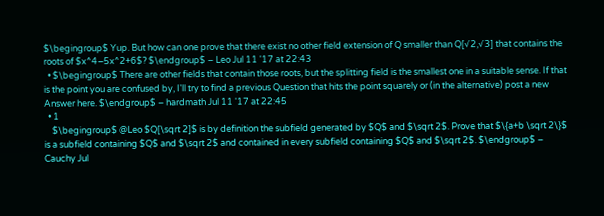$\begingroup$ Yup. But how can one prove that there exist no other field extension of Q smaller than Q[√2,√3] that contains the roots of $x^4−5x^2+6$? $\endgroup$ – Leo Jul 11 '17 at 22:43
  • $\begingroup$ There are other fields that contain those roots, but the splitting field is the smallest one in a suitable sense. If that is the point you are confused by, I'll try to find a previous Question that hits the point squarely or (in the alternative) post a new Answer here. $\endgroup$ – hardmath Jul 11 '17 at 22:45
  • 1
    $\begingroup$ @Leo $Q[\sqrt 2]$ is by definition the subfield generated by $Q$ and $\sqrt 2$. Prove that $\{a+b \sqrt 2\}$ is a subfield containing $Q$ and $\sqrt 2$ and contained in every subfield containing $Q$ and $\sqrt 2$. $\endgroup$ – Cauchy Jul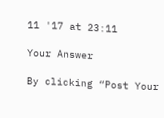11 '17 at 23:11

Your Answer

By clicking “Post Your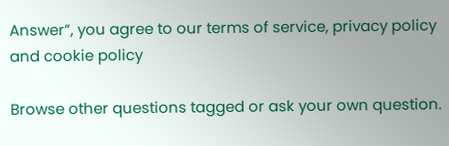Answer”, you agree to our terms of service, privacy policy and cookie policy

Browse other questions tagged or ask your own question.